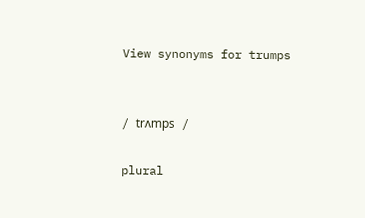View synonyms for trumps


/ trʌmps /

plural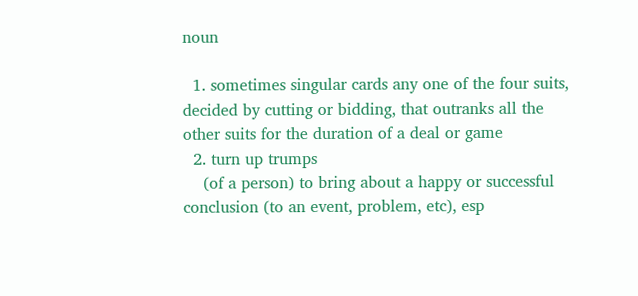noun

  1. sometimes singular cards any one of the four suits, decided by cutting or bidding, that outranks all the other suits for the duration of a deal or game
  2. turn up trumps
    (of a person) to bring about a happy or successful conclusion (to an event, problem, etc), esp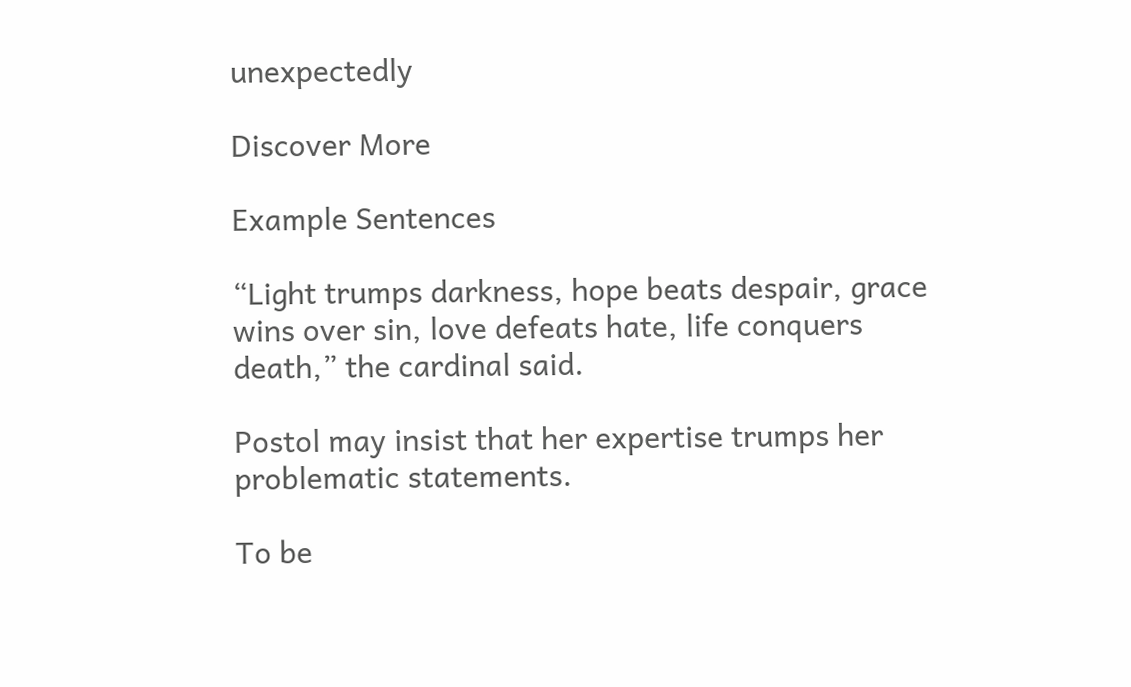unexpectedly

Discover More

Example Sentences

“Light trumps darkness, hope beats despair, grace wins over sin, love defeats hate, life conquers death,” the cardinal said.

Postol may insist that her expertise trumps her problematic statements.

To be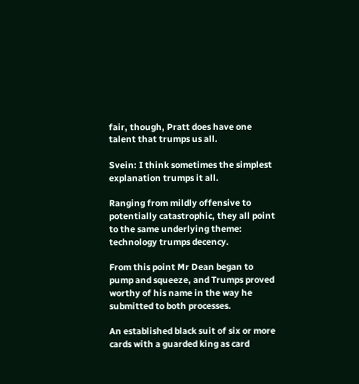fair, though, Pratt does have one talent that trumps us all.

Svein: I think sometimes the simplest explanation trumps it all.

Ranging from mildly offensive to potentially catastrophic, they all point to the same underlying theme: technology trumps decency.

From this point Mr Dean began to pump and squeeze, and Trumps proved worthy of his name in the way he submitted to both processes.

An established black suit of six or more cards with a guarded king as card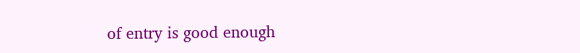of entry is good enough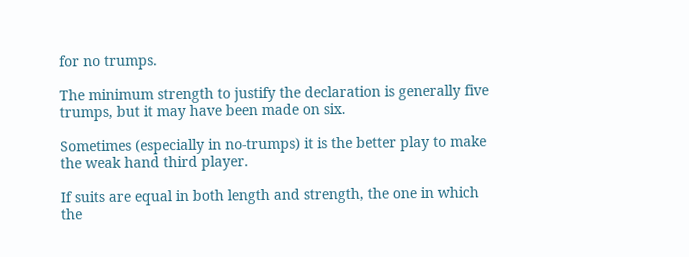for no trumps.

The minimum strength to justify the declaration is generally five trumps, but it may have been made on six.

Sometimes (especially in no-trumps) it is the better play to make the weak hand third player.

If suits are equal in both length and strength, the one in which the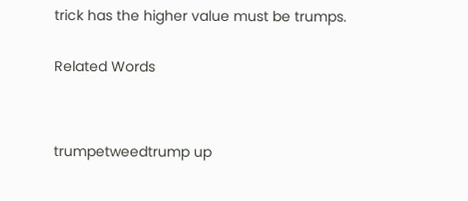trick has the higher value must be trumps.


Related Words




trumpetweedtrump up